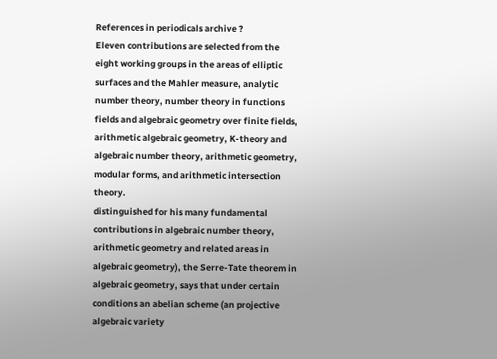References in periodicals archive ?
Eleven contributions are selected from the eight working groups in the areas of elliptic surfaces and the Mahler measure, analytic number theory, number theory in functions fields and algebraic geometry over finite fields, arithmetic algebraic geometry, K-theory and algebraic number theory, arithmetic geometry, modular forms, and arithmetic intersection theory.
distinguished for his many fundamental contributions in algebraic number theory, arithmetic geometry and related areas in algebraic geometry), the Serre-Tate theorem in algebraic geometry, says that under certain conditions an abelian scheme (an projective algebraic variety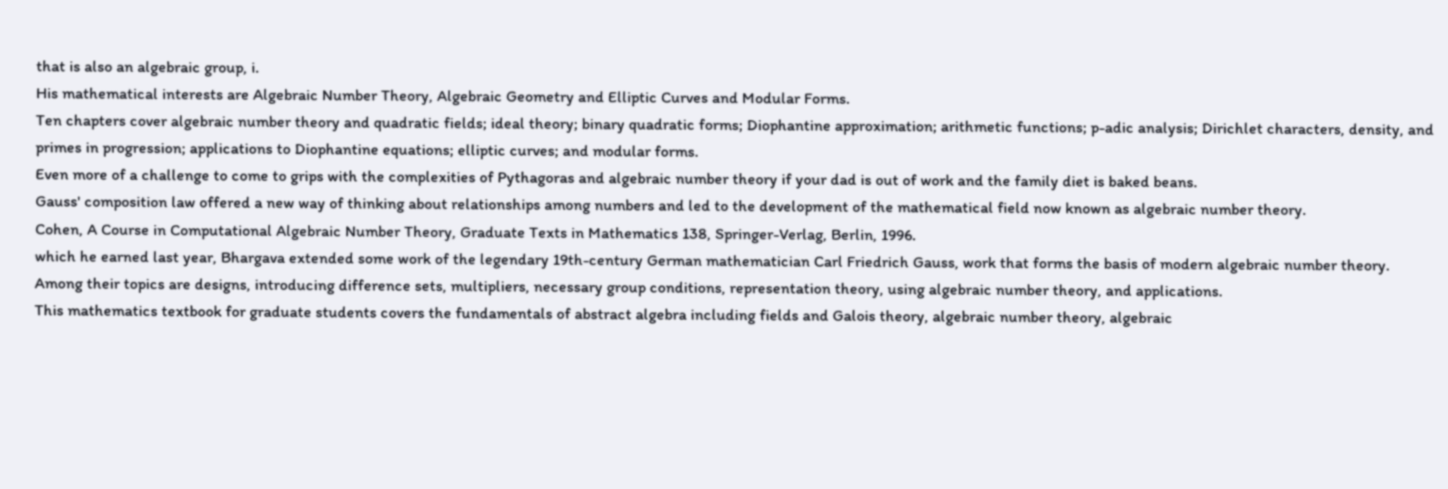that is also an algebraic group, i.
His mathematical interests are Algebraic Number Theory, Algebraic Geometry and Elliptic Curves and Modular Forms.
Ten chapters cover algebraic number theory and quadratic fields; ideal theory; binary quadratic forms; Diophantine approximation; arithmetic functions; p-adic analysis; Dirichlet characters, density, and primes in progression; applications to Diophantine equations; elliptic curves; and modular forms.
Even more of a challenge to come to grips with the complexities of Pythagoras and algebraic number theory if your dad is out of work and the family diet is baked beans.
Gauss' composition law offered a new way of thinking about relationships among numbers and led to the development of the mathematical field now known as algebraic number theory.
Cohen, A Course in Computational Algebraic Number Theory, Graduate Texts in Mathematics 138, Springer-Verlag, Berlin, 1996.
which he earned last year, Bhargava extended some work of the legendary 19th-century German mathematician Carl Friedrich Gauss, work that forms the basis of modern algebraic number theory.
Among their topics are designs, introducing difference sets, multipliers, necessary group conditions, representation theory, using algebraic number theory, and applications.
This mathematics textbook for graduate students covers the fundamentals of abstract algebra including fields and Galois theory, algebraic number theory, algebraic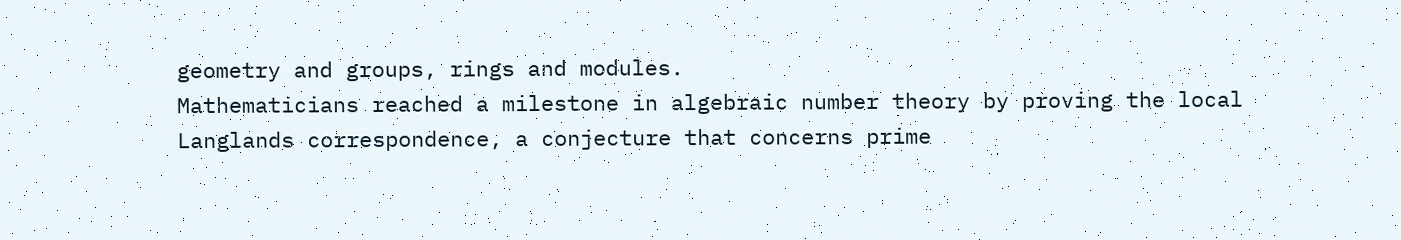geometry and groups, rings and modules.
Mathematicians reached a milestone in algebraic number theory by proving the local Langlands correspondence, a conjecture that concerns prime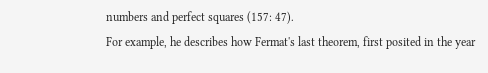numbers and perfect squares (157: 47).
For example, he describes how Fermat's last theorem, first posited in the year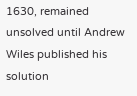1630, remained unsolved until Andrew Wiles published his solution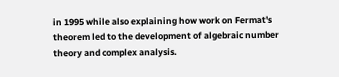in 1995 while also explaining how work on Fermat's theorem led to the development of algebraic number theory and complex analysis.